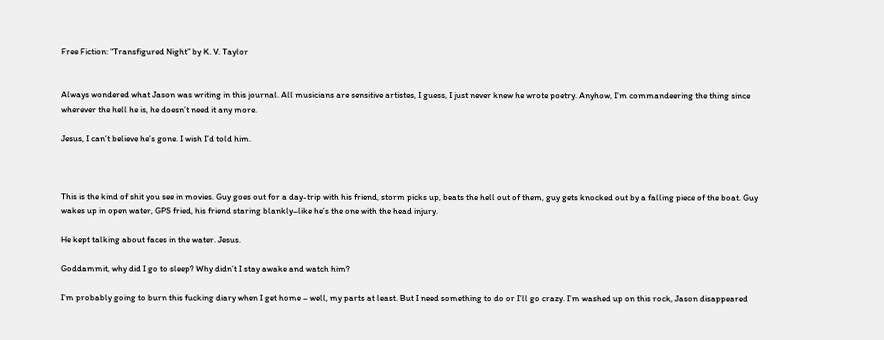Free Fiction: “Transfigured Night” by K. V. Taylor


Always wondered what Jason was writing in this journal. All musicians are sensitive artistes, I guess, I just never knew he wrote poetry. Anyhow, I’m commandeering the thing since wherever the hell he is, he doesn’t need it any more.

Jesus, I can’t believe he’s gone. I wish I’d told him.



This is the kind of shit you see in movies. Guy goes out for a day-trip with his friend, storm picks up, beats the hell out of them, guy gets knocked out by a falling piece of the boat. Guy wakes up in open water, GPS fried, his friend staring blankly–like he’s the one with the head injury.

He kept talking about faces in the water. Jesus.

Goddammit, why did I go to sleep? Why didn’t I stay awake and watch him?

I’m probably going to burn this fucking diary when I get home – well, my parts at least. But I need something to do or I’ll go crazy. I’m washed up on this rock, Jason disappeared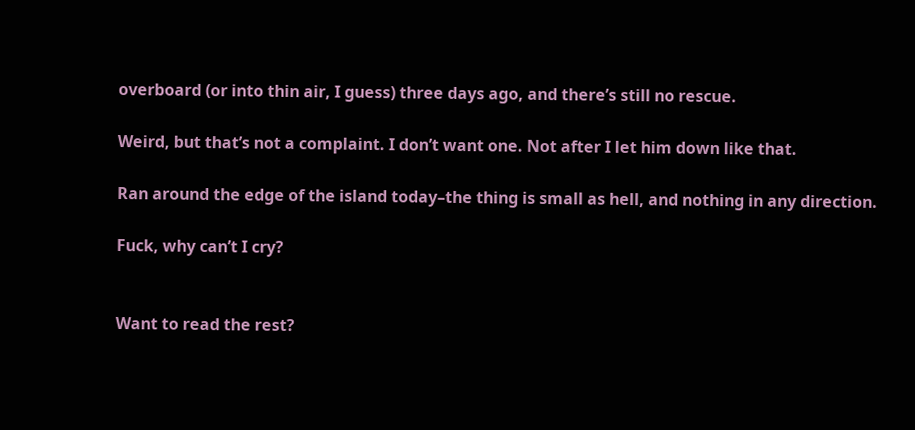overboard (or into thin air, I guess) three days ago, and there’s still no rescue.

Weird, but that’s not a complaint. I don’t want one. Not after I let him down like that.

Ran around the edge of the island today–the thing is small as hell, and nothing in any direction.

Fuck, why can’t I cry?


Want to read the rest?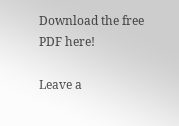Download the free PDF here!

Leave a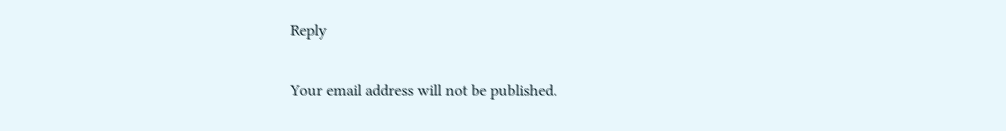Reply

Your email address will not be published.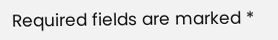Required fields are marked *